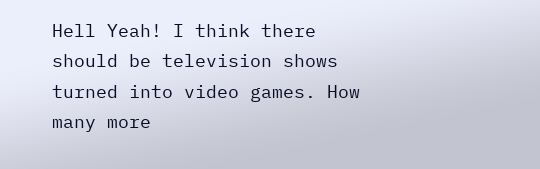Hell Yeah! I think there should be television shows turned into video games. How many more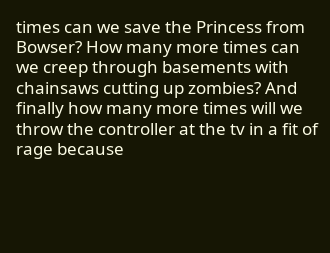times can we save the Princess from Bowser? How many more times can we creep through basements with chainsaws cutting up zombies? And finally how many more times will we throw the controller at the tv in a fit of rage because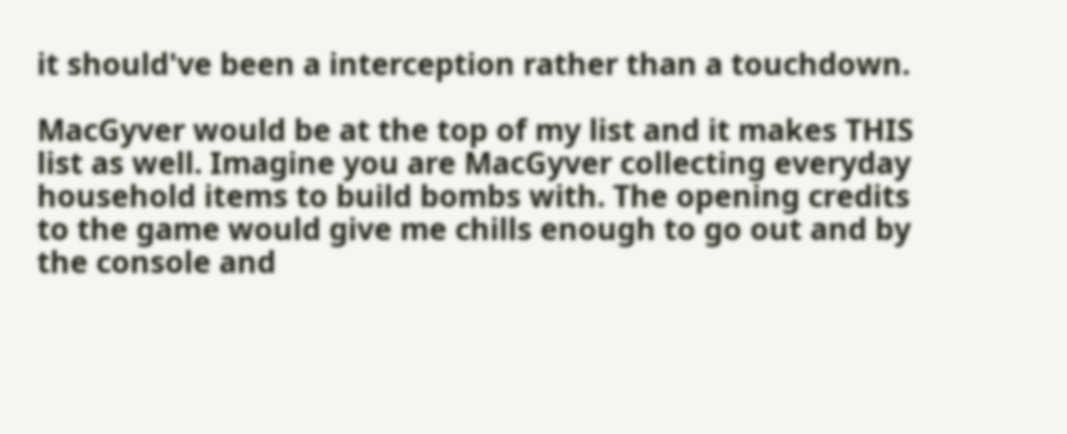it should've been a interception rather than a touchdown.

MacGyver would be at the top of my list and it makes THIS list as well. Imagine you are MacGyver collecting everyday household items to build bombs with. The opening credits to the game would give me chills enough to go out and by the console and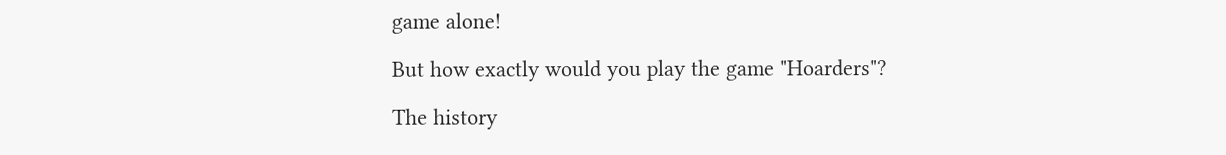game alone!

But how exactly would you play the game "Hoarders"?

The history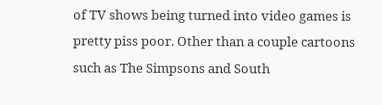of TV shows being turned into video games is pretty piss poor. Other than a couple cartoons such as The Simpsons and South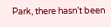Park, there hasn’t been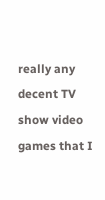really any decent TV show video games that I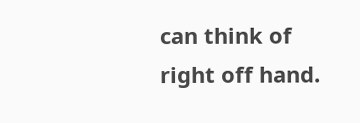can think of right off hand.